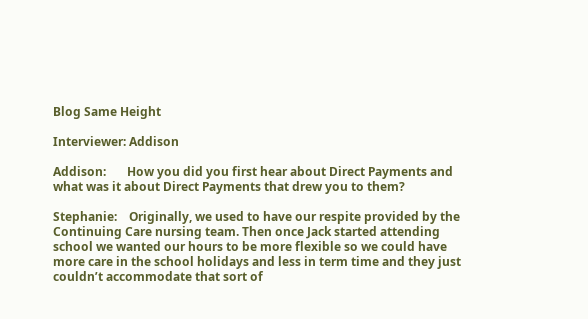Blog Same Height

Interviewer: Addison

Addison:       How you did you first hear about Direct Payments and what was it about Direct Payments that drew you to them?

Stephanie:    Originally, we used to have our respite provided by the Continuing Care nursing team. Then once Jack started attending school we wanted our hours to be more flexible so we could have more care in the school holidays and less in term time and they just couldn’t accommodate that sort of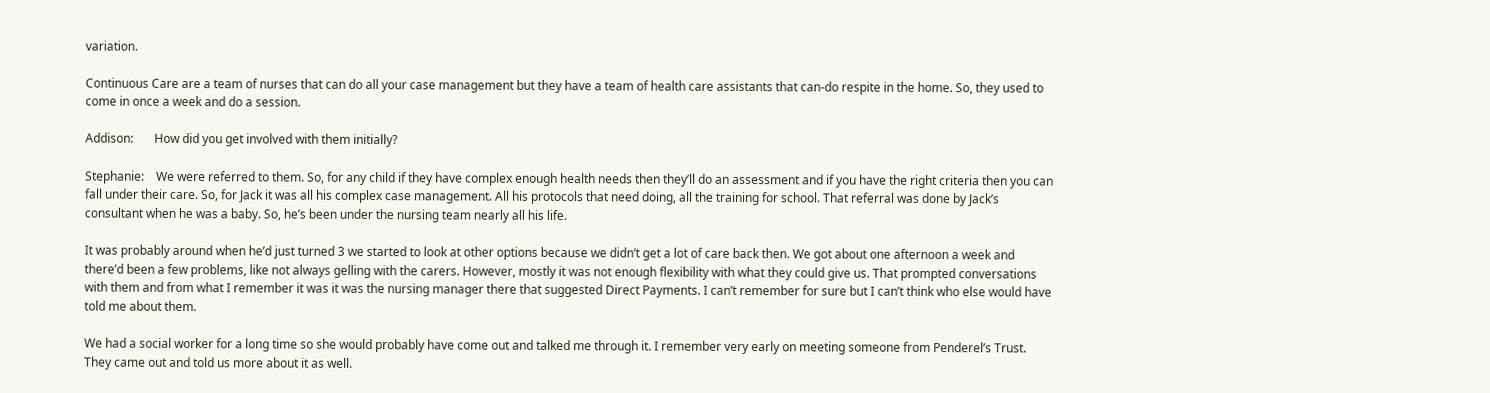variation.

Continuous Care are a team of nurses that can do all your case management but they have a team of health care assistants that can-do respite in the home. So, they used to come in once a week and do a session.

Addison:       How did you get involved with them initially?

Stephanie:    We were referred to them. So, for any child if they have complex enough health needs then they’ll do an assessment and if you have the right criteria then you can fall under their care. So, for Jack it was all his complex case management. All his protocols that need doing, all the training for school. That referral was done by Jack’s consultant when he was a baby. So, he’s been under the nursing team nearly all his life.

It was probably around when he’d just turned 3 we started to look at other options because we didn’t get a lot of care back then. We got about one afternoon a week and there’d been a few problems, like not always gelling with the carers. However, mostly it was not enough flexibility with what they could give us. That prompted conversations with them and from what I remember it was it was the nursing manager there that suggested Direct Payments. I can’t remember for sure but I can’t think who else would have told me about them.

We had a social worker for a long time so she would probably have come out and talked me through it. I remember very early on meeting someone from Penderel’s Trust. They came out and told us more about it as well.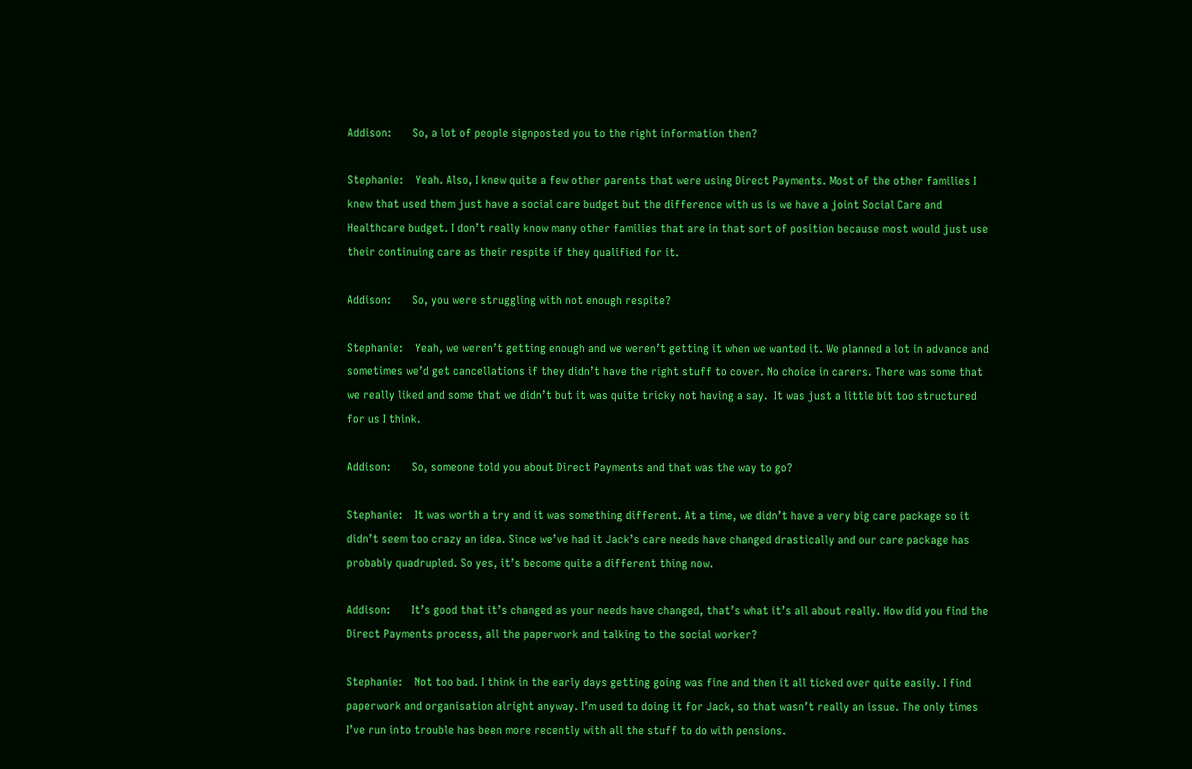Addison:       So, a lot of people signposted you to the right information then?

Stephanie:    Yeah. Also, I knew quite a few other parents that were using Direct Payments. Most of the other families I knew that used them just have a social care budget but the difference with us is we have a joint Social Care and Healthcare budget. I don’t really know many other families that are in that sort of position because most would just use their continuing care as their respite if they qualified for it.

Addison:       So, you were struggling with not enough respite?

Stephanie:    Yeah, we weren’t getting enough and we weren’t getting it when we wanted it. We planned a lot in advance and sometimes we’d get cancellations if they didn’t have the right stuff to cover. No choice in carers. There was some that we really liked and some that we didn’t but it was quite tricky not having a say.  It was just a little bit too structured for us I think.

Addison:       So, someone told you about Direct Payments and that was the way to go?

Stephanie:    It was worth a try and it was something different. At a time, we didn’t have a very big care package so it didn’t seem too crazy an idea. Since we’ve had it Jack’s care needs have changed drastically and our care package has probably quadrupled. So yes, it’s become quite a different thing now.

Addison:       It’s good that it’s changed as your needs have changed, that’s what it’s all about really. How did you find the Direct Payments process, all the paperwork and talking to the social worker?

Stephanie:    Not too bad. I think in the early days getting going was fine and then it all ticked over quite easily. I find paperwork and organisation alright anyway. I’m used to doing it for Jack, so that wasn’t really an issue. The only times I’ve run into trouble has been more recently with all the stuff to do with pensions.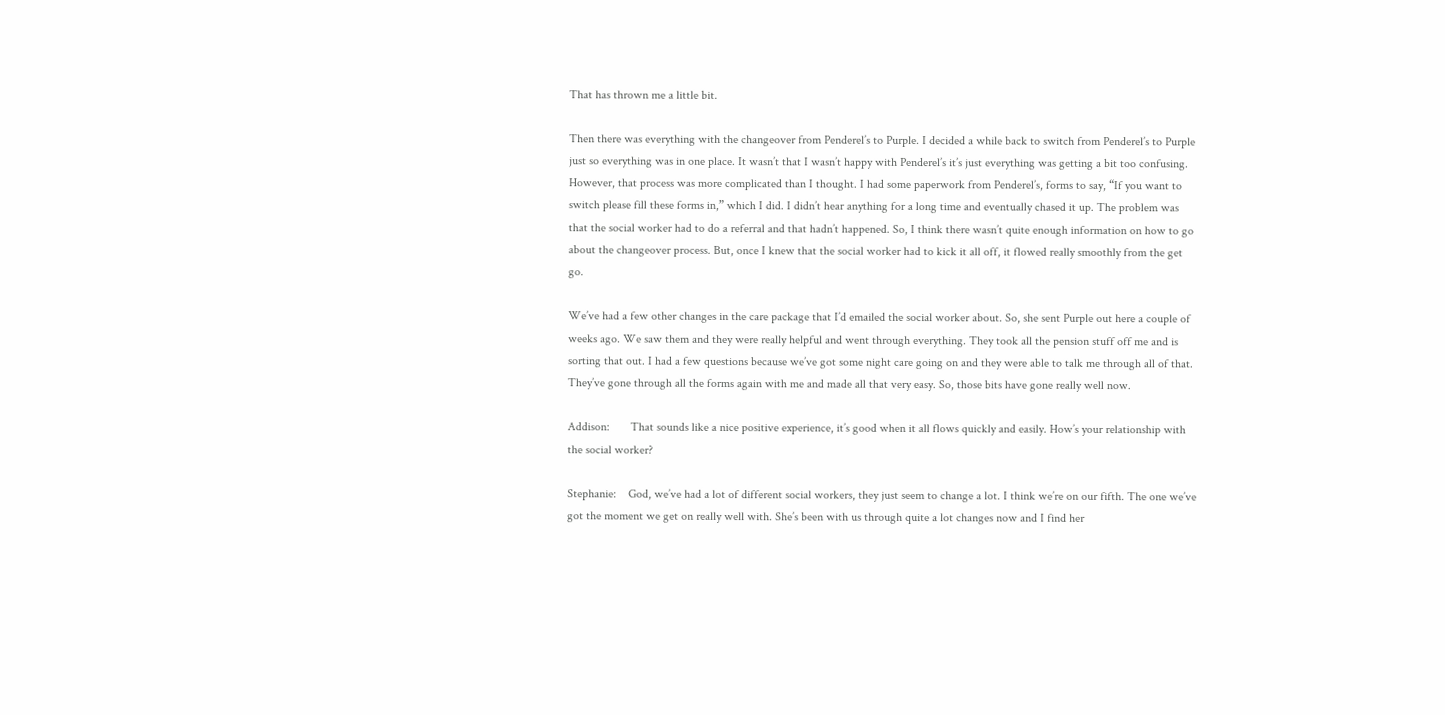That has thrown me a little bit.

Then there was everything with the changeover from Penderel’s to Purple. I decided a while back to switch from Penderel’s to Purple just so everything was in one place. It wasn’t that I wasn’t happy with Penderel’s it’s just everything was getting a bit too confusing. However, that process was more complicated than I thought. I had some paperwork from Penderel’s, forms to say, “If you want to switch please fill these forms in,” which I did. I didn’t hear anything for a long time and eventually chased it up. The problem was that the social worker had to do a referral and that hadn’t happened. So, I think there wasn’t quite enough information on how to go about the changeover process. But, once I knew that the social worker had to kick it all off, it flowed really smoothly from the get go.

We’ve had a few other changes in the care package that I’d emailed the social worker about. So, she sent Purple out here a couple of weeks ago. We saw them and they were really helpful and went through everything. They took all the pension stuff off me and is sorting that out. I had a few questions because we’ve got some night care going on and they were able to talk me through all of that. They’ve gone through all the forms again with me and made all that very easy. So, those bits have gone really well now.

Addison:       That sounds like a nice positive experience, it’s good when it all flows quickly and easily. How’s your relationship with the social worker?

Stephanie:    God, we’ve had a lot of different social workers, they just seem to change a lot. I think we’re on our fifth. The one we’ve got the moment we get on really well with. She’s been with us through quite a lot changes now and I find her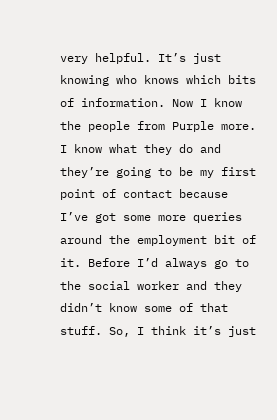very helpful. It’s just knowing who knows which bits of information. Now I know the people from Purple more. I know what they do and they’re going to be my first point of contact because I’ve got some more queries around the employment bit of it. Before I’d always go to the social worker and they didn’t know some of that stuff. So, I think it’s just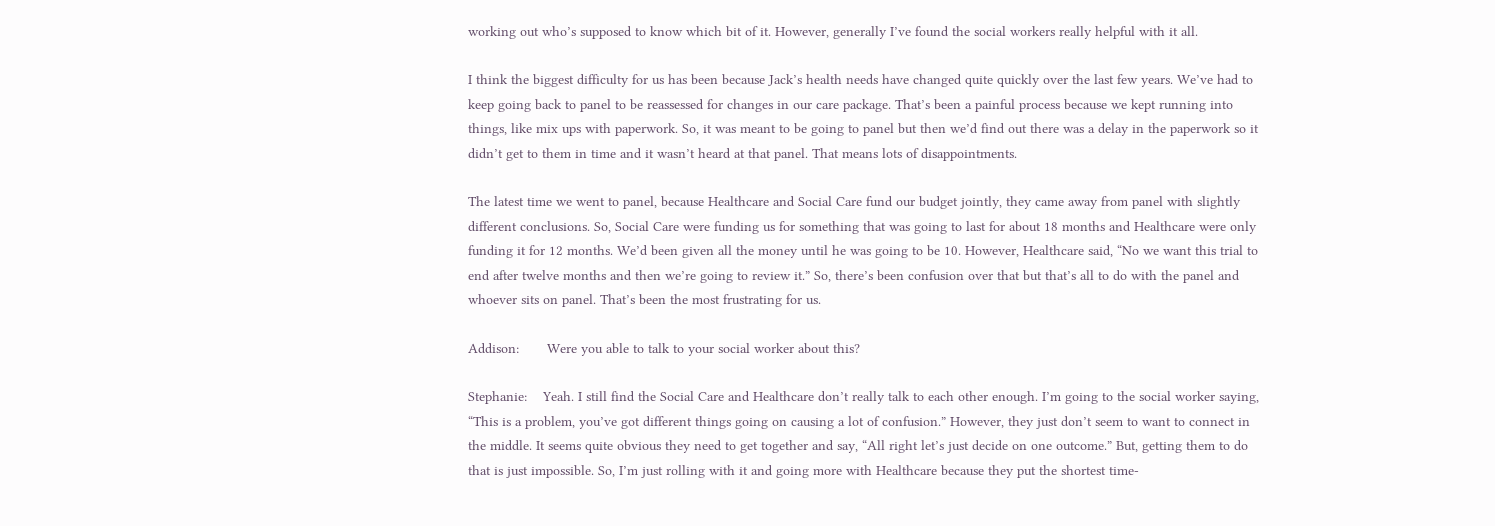working out who’s supposed to know which bit of it. However, generally I’ve found the social workers really helpful with it all.

I think the biggest difficulty for us has been because Jack’s health needs have changed quite quickly over the last few years. We’ve had to keep going back to panel to be reassessed for changes in our care package. That’s been a painful process because we kept running into things, like mix ups with paperwork. So, it was meant to be going to panel but then we’d find out there was a delay in the paperwork so it didn’t get to them in time and it wasn’t heard at that panel. That means lots of disappointments.

The latest time we went to panel, because Healthcare and Social Care fund our budget jointly, they came away from panel with slightly different conclusions. So, Social Care were funding us for something that was going to last for about 18 months and Healthcare were only funding it for 12 months. We’d been given all the money until he was going to be 10. However, Healthcare said, “No we want this trial to end after twelve months and then we’re going to review it.” So, there’s been confusion over that but that’s all to do with the panel and whoever sits on panel. That’s been the most frustrating for us.

Addison:       Were you able to talk to your social worker about this?

Stephanie:    Yeah. I still find the Social Care and Healthcare don’t really talk to each other enough. I’m going to the social worker saying, “This is a problem, you’ve got different things going on causing a lot of confusion.” However, they just don’t seem to want to connect in the middle. It seems quite obvious they need to get together and say, “All right let’s just decide on one outcome.” But, getting them to do that is just impossible. So, I’m just rolling with it and going more with Healthcare because they put the shortest time-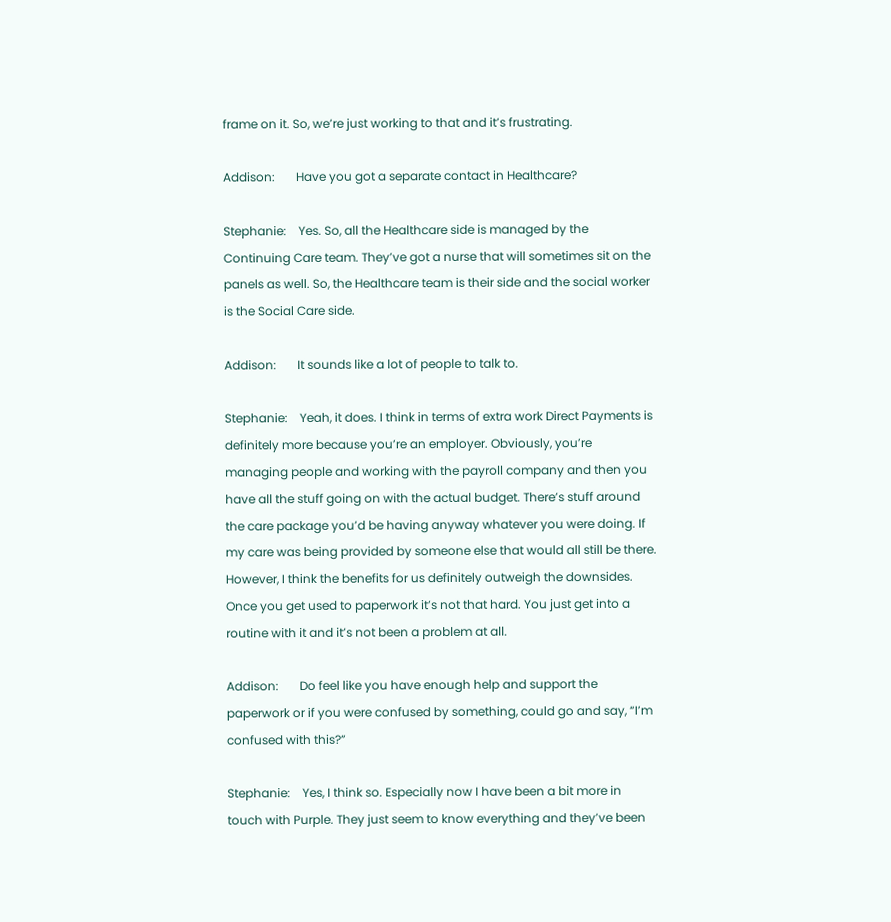frame on it. So, we’re just working to that and it’s frustrating.

Addison:       Have you got a separate contact in Healthcare?

Stephanie:    Yes. So, all the Healthcare side is managed by the Continuing Care team. They’ve got a nurse that will sometimes sit on the panels as well. So, the Healthcare team is their side and the social worker is the Social Care side.

Addison:       It sounds like a lot of people to talk to.

Stephanie:    Yeah, it does. I think in terms of extra work Direct Payments is definitely more because you’re an employer. Obviously, you’re managing people and working with the payroll company and then you have all the stuff going on with the actual budget. There’s stuff around the care package you’d be having anyway whatever you were doing. If my care was being provided by someone else that would all still be there. However, I think the benefits for us definitely outweigh the downsides. Once you get used to paperwork it’s not that hard. You just get into a routine with it and it’s not been a problem at all.

Addison:       Do feel like you have enough help and support the paperwork or if you were confused by something, could go and say, “I’m confused with this?”

Stephanie:    Yes, I think so. Especially now I have been a bit more in touch with Purple. They just seem to know everything and they’ve been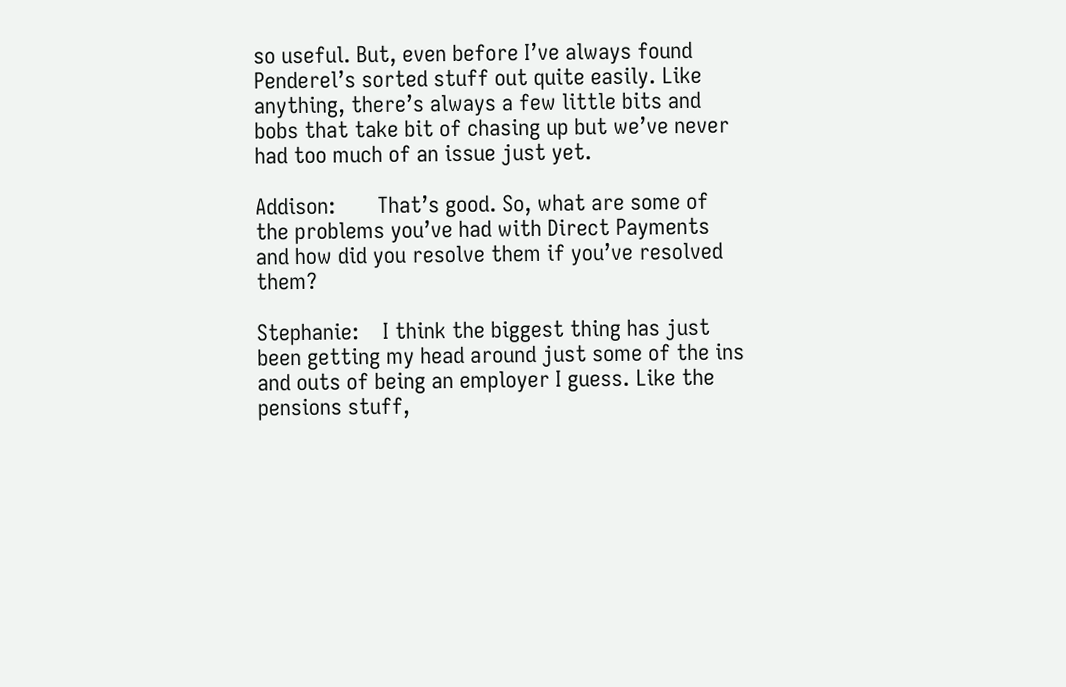so useful. But, even before I’ve always found Penderel’s sorted stuff out quite easily. Like anything, there’s always a few little bits and bobs that take bit of chasing up but we’ve never had too much of an issue just yet.

Addison:       That’s good. So, what are some of the problems you’ve had with Direct Payments and how did you resolve them if you’ve resolved them?

Stephanie:    I think the biggest thing has just been getting my head around just some of the ins and outs of being an employer I guess. Like the pensions stuff,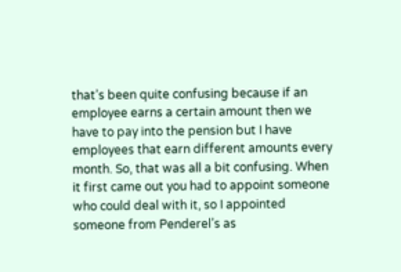that’s been quite confusing because if an employee earns a certain amount then we have to pay into the pension but I have employees that earn different amounts every month. So, that was all a bit confusing. When it first came out you had to appoint someone who could deal with it, so I appointed someone from Penderel’s as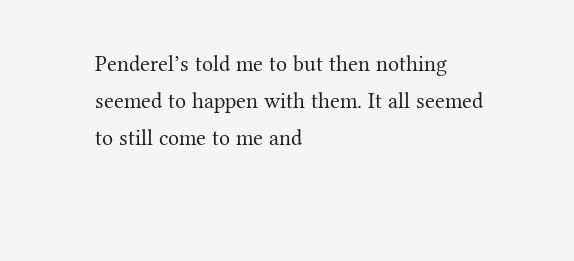Penderel’s told me to but then nothing seemed to happen with them. It all seemed to still come to me and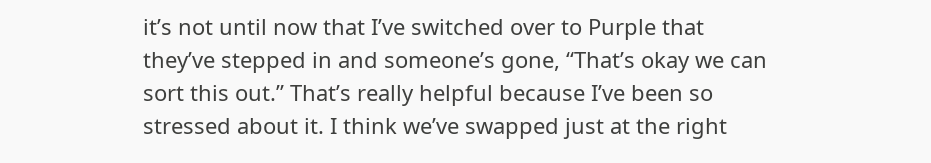it’s not until now that I’ve switched over to Purple that they’ve stepped in and someone’s gone, “That’s okay we can sort this out.” That’s really helpful because I’ve been so stressed about it. I think we’ve swapped just at the right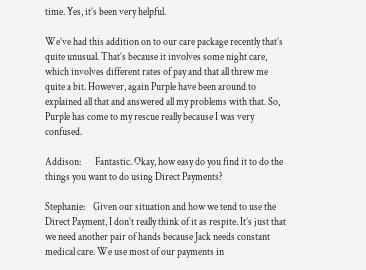time. Yes, it’s been very helpful.

We’ve had this addition on to our care package recently that’s quite unusual. That’s because it involves some night care, which involves different rates of pay and that all threw me quite a bit. However, again Purple have been around to explained all that and answered all my problems with that. So, Purple has come to my rescue really because I was very confused.

Addison:       Fantastic. Okay, how easy do you find it to do the things you want to do using Direct Payments?

Stephanie:    Given our situation and how we tend to use the Direct Payment, I don’t really think of it as respite. It’s just that we need another pair of hands because Jack needs constant medical care. We use most of our payments in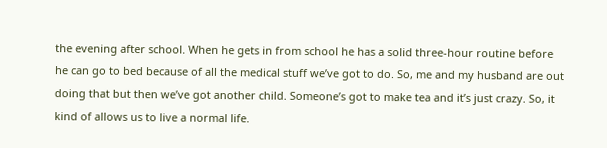the evening after school. When he gets in from school he has a solid three-hour routine before he can go to bed because of all the medical stuff we’ve got to do. So, me and my husband are out doing that but then we’ve got another child. Someone’s got to make tea and it’s just crazy. So, it kind of allows us to live a normal life.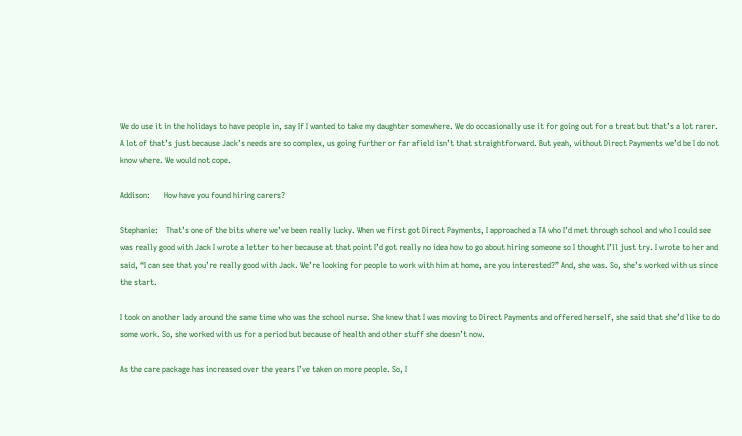We do use it in the holidays to have people in, say If I wanted to take my daughter somewhere. We do occasionally use it for going out for a treat but that’s a lot rarer. A lot of that’s just because Jack’s needs are so complex, us going further or far afield isn’t that straightforward. But yeah, without Direct Payments we’d be I do not know where. We would not cope.

Addison:       How have you found hiring carers?

Stephanie:    That’s one of the bits where we’ve been really lucky. When we first got Direct Payments, I approached a TA who I’d met through school and who I could see was really good with Jack I wrote a letter to her because at that point I’d got really no idea how to go about hiring someone so I thought I’ll just try. I wrote to her and said, “I can see that you’re really good with Jack. We’re looking for people to work with him at home, are you interested?” And, she was. So, she’s worked with us since the start.

I took on another lady around the same time who was the school nurse. She knew that I was moving to Direct Payments and offered herself, she said that she’d like to do some work. So, she worked with us for a period but because of health and other stuff she doesn’t now.

As the care package has increased over the years I’ve taken on more people. So, I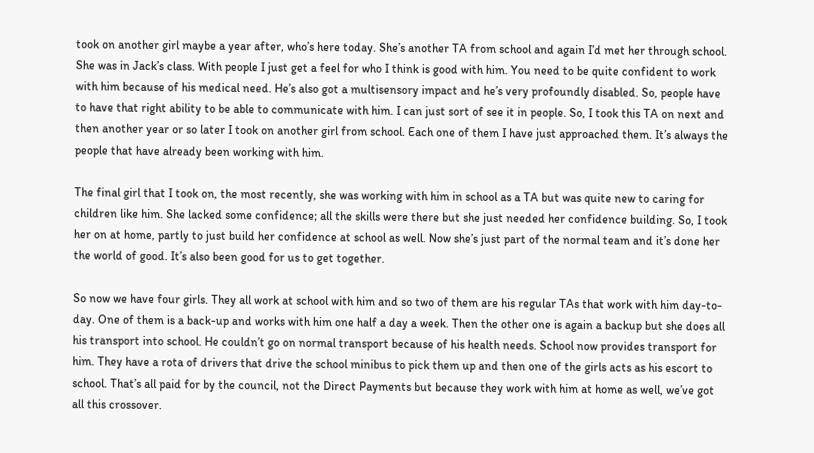took on another girl maybe a year after, who’s here today. She’s another TA from school and again I’d met her through school. She was in Jack’s class. With people I just get a feel for who I think is good with him. You need to be quite confident to work with him because of his medical need. He’s also got a multisensory impact and he’s very profoundly disabled. So, people have to have that right ability to be able to communicate with him. I can just sort of see it in people. So, I took this TA on next and then another year or so later I took on another girl from school. Each one of them I have just approached them. It’s always the people that have already been working with him.

The final girl that I took on, the most recently, she was working with him in school as a TA but was quite new to caring for children like him. She lacked some confidence; all the skills were there but she just needed her confidence building. So, I took her on at home, partly to just build her confidence at school as well. Now she’s just part of the normal team and it’s done her the world of good. It’s also been good for us to get together.

So now we have four girls. They all work at school with him and so two of them are his regular TAs that work with him day-to-day. One of them is a back-up and works with him one half a day a week. Then the other one is again a backup but she does all his transport into school. He couldn’t go on normal transport because of his health needs. School now provides transport for him. They have a rota of drivers that drive the school minibus to pick them up and then one of the girls acts as his escort to school. That’s all paid for by the council, not the Direct Payments but because they work with him at home as well, we’ve got all this crossover.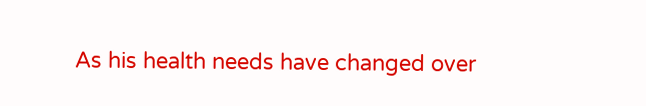As his health needs have changed over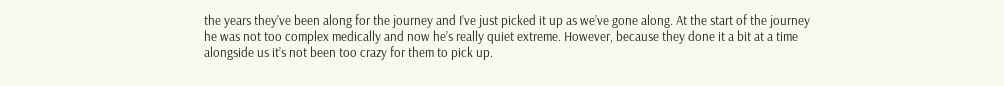the years they’ve been along for the journey and I’ve just picked it up as we’ve gone along. At the start of the journey he was not too complex medically and now he’s really quiet extreme. However, because they done it a bit at a time alongside us it’s not been too crazy for them to pick up.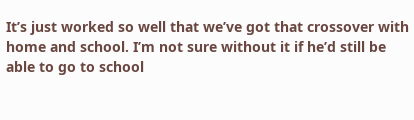It’s just worked so well that we’ve got that crossover with home and school. I’m not sure without it if he’d still be able to go to school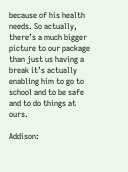because of his health needs. So actually, there’s a much bigger picture to our package than just us having a break it’s actually enabling him to go to school and to be safe and to do things at ours.

Addison: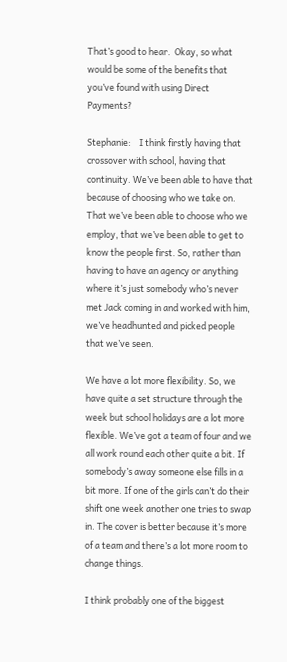That’s good to hear.  Okay, so what would be some of the benefits that you’ve found with using Direct Payments?

Stephanie:    I think firstly having that crossover with school, having that continuity. We’ve been able to have that because of choosing who we take on. That we’ve been able to choose who we employ, that we’ve been able to get to know the people first. So, rather than having to have an agency or anything where it’s just somebody who’s never met Jack coming in and worked with him, we’ve headhunted and picked people that we’ve seen.

We have a lot more flexibility. So, we have quite a set structure through the week but school holidays are a lot more flexible. We’ve got a team of four and we all work round each other quite a bit. If somebody’s away someone else fills in a bit more. If one of the girls can’t do their shift one week another one tries to swap in. The cover is better because it’s more of a team and there’s a lot more room to change things.

I think probably one of the biggest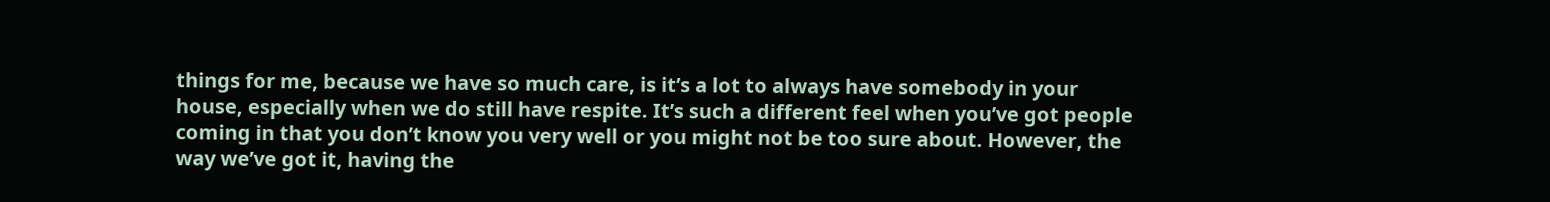things for me, because we have so much care, is it’s a lot to always have somebody in your house, especially when we do still have respite. It’s such a different feel when you’ve got people coming in that you don’t know you very well or you might not be too sure about. However, the way we’ve got it, having the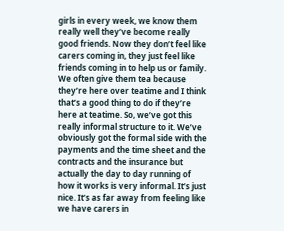girls in every week, we know them really well they’ve become really good friends. Now they don’t feel like carers coming in, they just feel like friends coming in to help us or family. We often give them tea because they’re here over teatime and I think that’s a good thing to do if they’re here at teatime. So, we’ve got this really informal structure to it. We’ve obviously got the formal side with the payments and the time sheet and the contracts and the insurance but actually the day to day running of how it works is very informal. It’s just nice. It’s as far away from feeling like we have carers in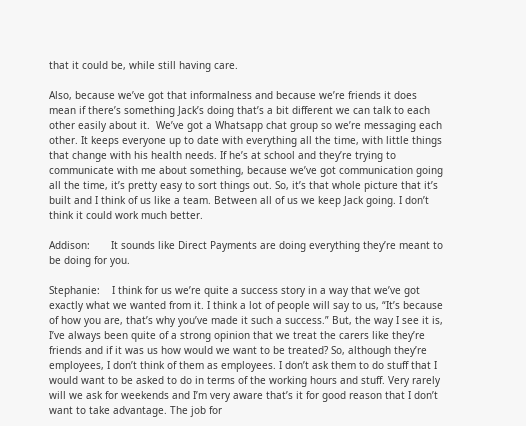that it could be, while still having care.

Also, because we’ve got that informalness and because we’re friends it does mean if there’s something Jack’s doing that’s a bit different we can talk to each other easily about it.  We’ve got a Whatsapp chat group so we’re messaging each other. It keeps everyone up to date with everything all the time, with little things that change with his health needs. If he’s at school and they’re trying to communicate with me about something, because we’ve got communication going all the time, it’s pretty easy to sort things out. So, it’s that whole picture that it’s built and I think of us like a team. Between all of us we keep Jack going. I don’t think it could work much better.

Addison:       It sounds like Direct Payments are doing everything they’re meant to be doing for you.

Stephanie:    I think for us we’re quite a success story in a way that we’ve got exactly what we wanted from it. I think a lot of people will say to us, “It’s because of how you are, that’s why you’ve made it such a success.” But, the way I see it is, I’ve always been quite of a strong opinion that we treat the carers like they’re friends and if it was us how would we want to be treated? So, although they’re employees, I don’t think of them as employees. I don’t ask them to do stuff that I would want to be asked to do in terms of the working hours and stuff. Very rarely will we ask for weekends and I’m very aware that’s it for good reason that I don’t want to take advantage. The job for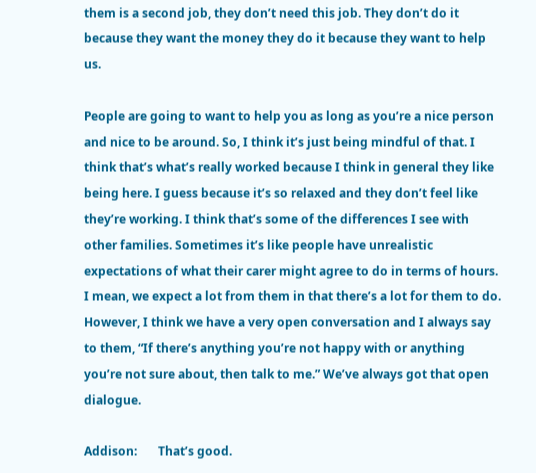them is a second job, they don’t need this job. They don’t do it because they want the money they do it because they want to help us.

People are going to want to help you as long as you’re a nice person and nice to be around. So, I think it’s just being mindful of that. I think that’s what’s really worked because I think in general they like being here. I guess because it’s so relaxed and they don’t feel like they’re working. I think that’s some of the differences I see with other families. Sometimes it’s like people have unrealistic expectations of what their carer might agree to do in terms of hours. I mean, we expect a lot from them in that there’s a lot for them to do. However, I think we have a very open conversation and I always say to them, “If there’s anything you’re not happy with or anything you’re not sure about, then talk to me.” We’ve always got that open dialogue.

Addison:       That’s good.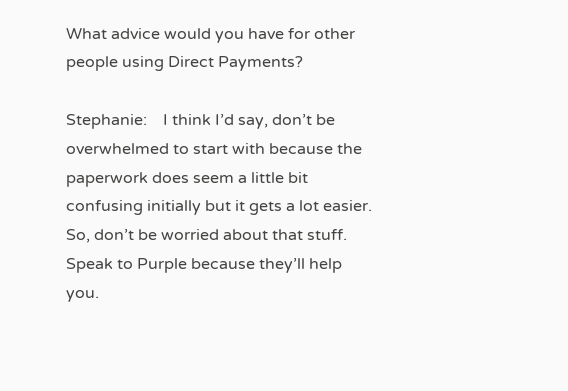What advice would you have for other people using Direct Payments?

Stephanie:    I think I’d say, don’t be overwhelmed to start with because the paperwork does seem a little bit confusing initially but it gets a lot easier. So, don’t be worried about that stuff. Speak to Purple because they’ll help you.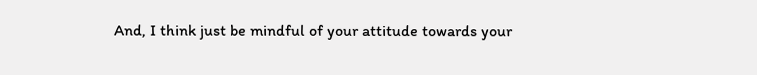And, I think just be mindful of your attitude towards your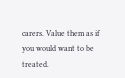carers. Value them as if you would want to be treated.